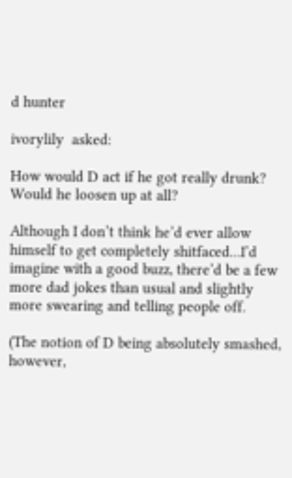d hunter

ivorylily  asked:

How would D act if he got really drunk? Would he loosen up at all?

Although I don’t think he’d ever allow himself to get completely shitfaced…I’d imagine with a good buzz, there’d be a few more dad jokes than usual and slightly more swearing and telling people off.

(The notion of D being absolutely smashed, however,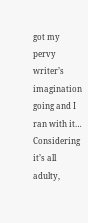got my pervy writer’s imagination going and I ran with it… Considering it’s all adulty,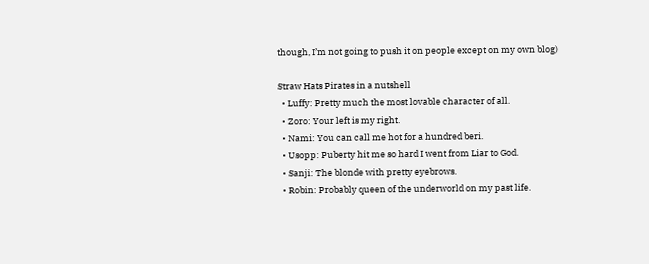though, I’m not going to push it on people except on my own blog)

Straw Hats Pirates in a nutshell
  • Luffy: Pretty much the most lovable character of all.
  • Zoro: Your left is my right.
  • Nami: You can call me hot for a hundred beri.
  • Usopp: Puberty hit me so hard I went from Liar to God.
  • Sanji: The blonde with pretty eyebrows.
  • Robin: Probably queen of the underworld on my past life.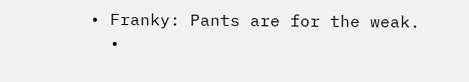• Franky: Pants are for the weak.
  •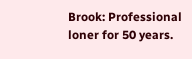Brook: Professional loner for 50 years.